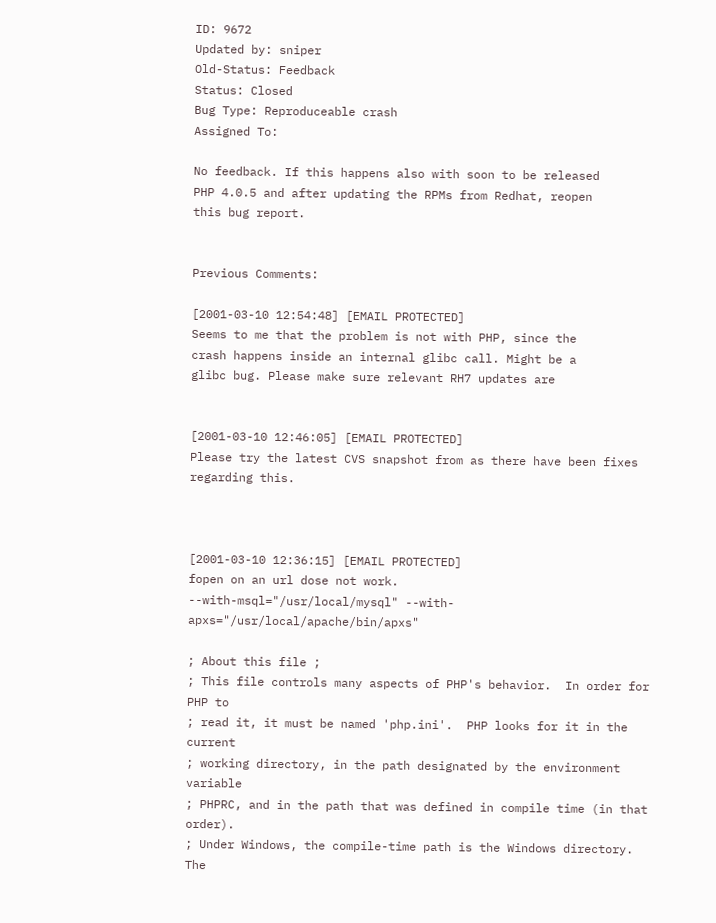ID: 9672
Updated by: sniper
Old-Status: Feedback
Status: Closed
Bug Type: Reproduceable crash
Assigned To:

No feedback. If this happens also with soon to be released
PHP 4.0.5 and after updating the RPMs from Redhat, reopen
this bug report.


Previous Comments:

[2001-03-10 12:54:48] [EMAIL PROTECTED]
Seems to me that the problem is not with PHP, since the
crash happens inside an internal glibc call. Might be a
glibc bug. Please make sure relevant RH7 updates are


[2001-03-10 12:46:05] [EMAIL PROTECTED]
Please try the latest CVS snapshot from as there have been fixes
regarding this.



[2001-03-10 12:36:15] [EMAIL PROTECTED]
fopen on an url dose not work.
--with-msql="/usr/local/mysql" --with-apxs="/usr/local/apache/bin/apxs"

; About this file ;
; This file controls many aspects of PHP's behavior.  In order for PHP to
; read it, it must be named 'php.ini'.  PHP looks for it in the current
; working directory, in the path designated by the environment variable
; PHPRC, and in the path that was defined in compile time (in that order).
; Under Windows, the compile-time path is the Windows directory.  The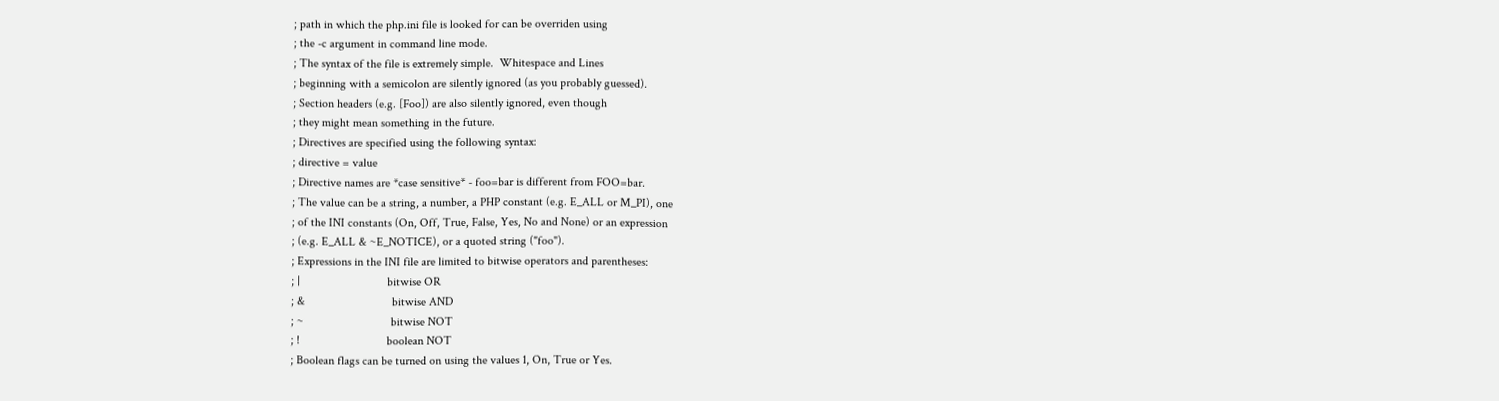; path in which the php.ini file is looked for can be overriden using
; the -c argument in command line mode.
; The syntax of the file is extremely simple.  Whitespace and Lines
; beginning with a semicolon are silently ignored (as you probably guessed).
; Section headers (e.g. [Foo]) are also silently ignored, even though
; they might mean something in the future.
; Directives are specified using the following syntax:
; directive = value
; Directive names are *case sensitive* - foo=bar is different from FOO=bar.
; The value can be a string, a number, a PHP constant (e.g. E_ALL or M_PI), one
; of the INI constants (On, Off, True, False, Yes, No and None) or an expression
; (e.g. E_ALL & ~E_NOTICE), or a quoted string ("foo").
; Expressions in the INI file are limited to bitwise operators and parentheses:
; |                             bitwise OR
; &                             bitwise AND
; ~                             bitwise NOT
; !                             boolean NOT
; Boolean flags can be turned on using the values 1, On, True or Yes.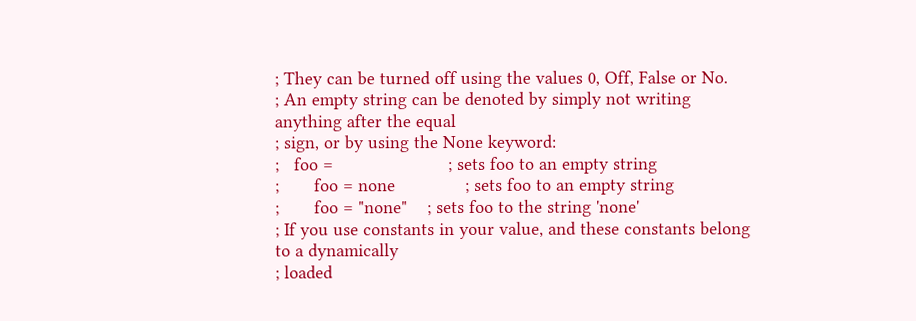; They can be turned off using the values 0, Off, False or No.
; An empty string can be denoted by simply not writing anything after the equal
; sign, or by using the None keyword:
;   foo =                       ; sets foo to an empty string
;       foo = none              ; sets foo to an empty string
;       foo = "none"    ; sets foo to the string 'none'
; If you use constants in your value, and these constants belong to a dynamically
; loaded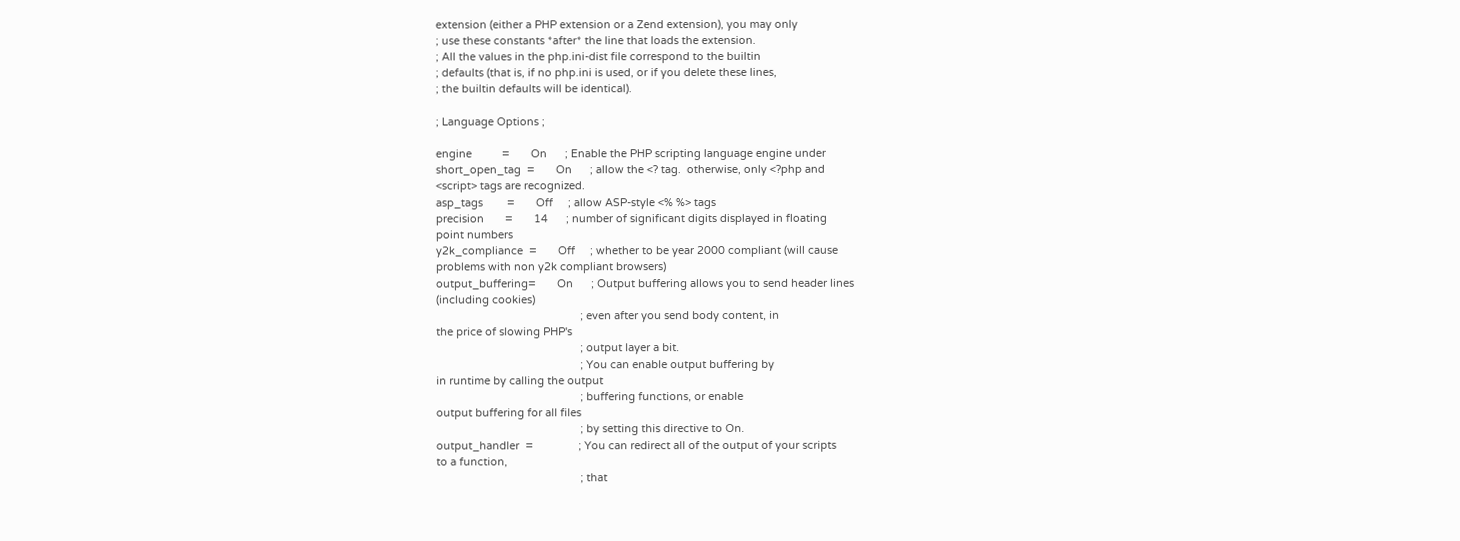extension (either a PHP extension or a Zend extension), you may only
; use these constants *after* the line that loads the extension.
; All the values in the php.ini-dist file correspond to the builtin
; defaults (that is, if no php.ini is used, or if you delete these lines,
; the builtin defaults will be identical).

; Language Options ;

engine          =       On      ; Enable the PHP scripting language engine under
short_open_tag  =       On      ; allow the <? tag.  otherwise, only <?php and
<script> tags are recognized.
asp_tags        =       Off     ; allow ASP-style <% %> tags
precision       =       14      ; number of significant digits displayed in floating
point numbers
y2k_compliance  =       Off     ; whether to be year 2000 compliant (will cause
problems with non y2k compliant browsers)
output_buffering=       On      ; Output buffering allows you to send header lines
(including cookies)
                                                ; even after you send body content, in
the price of slowing PHP's
                                                ; output layer a bit.
                                                ; You can enable output buffering by
in runtime by calling the output
                                                ; buffering functions, or enable
output buffering for all files
                                                ; by setting this directive to On.
output_handler  =               ; You can redirect all of the output of your scripts
to a function,
                                                ; that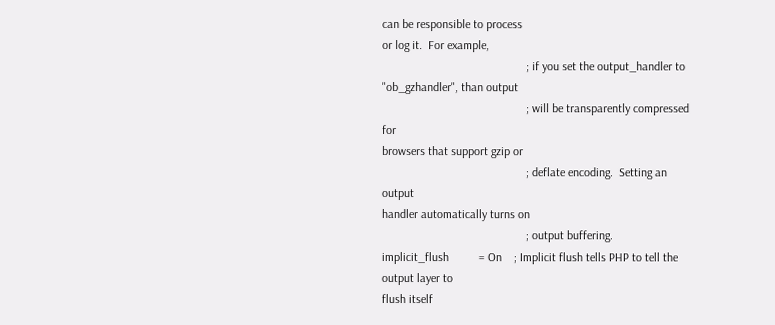can be responsible to process
or log it.  For example,
                                                ; if you set the output_handler to
"ob_gzhandler", than output
                                                ; will be transparently compressed for
browsers that support gzip or
                                                ; deflate encoding.  Setting an output
handler automatically turns on
                                                ; output buffering.
implicit_flush          = On    ; Implicit flush tells PHP to tell the output layer to
flush itself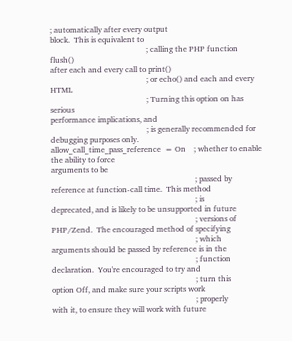; automatically after every output
block.  This is equivalent to
                                                ; calling the PHP function flush()
after each and every call to print()
                                                ; or echo() and each and every HTML
                                                ; Turning this option on has serious
performance implications, and
                                                ; is generally recommended for
debugging purposes only.
allow_call_time_pass_reference  = On    ; whether to enable the ability to force
arguments to be
                                                                        ; passed by
reference at function-call time.  This method
                                                                        ; is
deprecated, and is likely to be unsupported in future
                                                                        ; versions of
PHP/Zend.  The encouraged method of specifying
                                                                        ; which
arguments should be passed by reference is in the
                                                                        ; function
declaration.  You're encouraged to try and
                                                                        ; turn this
option Off, and make sure your scripts work
                                                                        ; properly
with it, to ensure they will work with future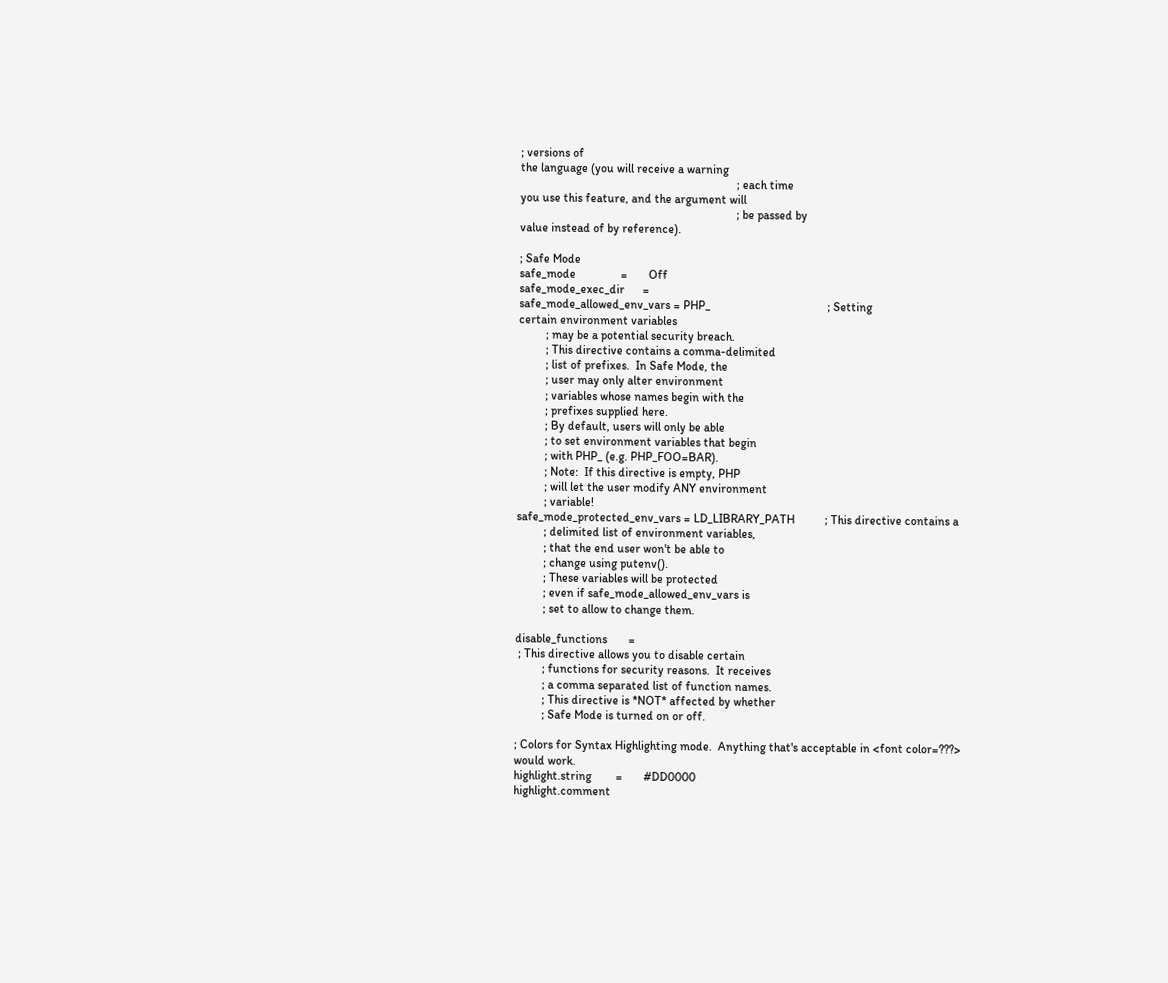; versions of
the language (you will receive a warning
                                                                        ; each time
you use this feature, and the argument will
                                                                        ; be passed by
value instead of by reference).

; Safe Mode
safe_mode               =       Off
safe_mode_exec_dir      =
safe_mode_allowed_env_vars = PHP_                                       ; Setting
certain environment variables
         ; may be a potential security breach.
         ; This directive contains a comma-delimited
         ; list of prefixes.  In Safe Mode, the
         ; user may only alter environment
         ; variables whose names begin with the
         ; prefixes supplied here.
         ; By default, users will only be able
         ; to set environment variables that begin
         ; with PHP_ (e.g. PHP_FOO=BAR).
         ; Note:  If this directive is empty, PHP
         ; will let the user modify ANY environment
         ; variable!
safe_mode_protected_env_vars = LD_LIBRARY_PATH          ; This directive contains a
         ; delimited list of environment variables,
         ; that the end user won't be able to
         ; change using putenv().
         ; These variables will be protected
         ; even if safe_mode_allowed_env_vars is
         ; set to allow to change them.

disable_functions       =
 ; This directive allows you to disable certain
         ; functions for security reasons.  It receives
         ; a comma separated list of function names.
         ; This directive is *NOT* affected by whether
         ; Safe Mode is turned on or off.

; Colors for Syntax Highlighting mode.  Anything that's acceptable in <font color=???>
would work.
highlight.string        =       #DD0000
highlight.comment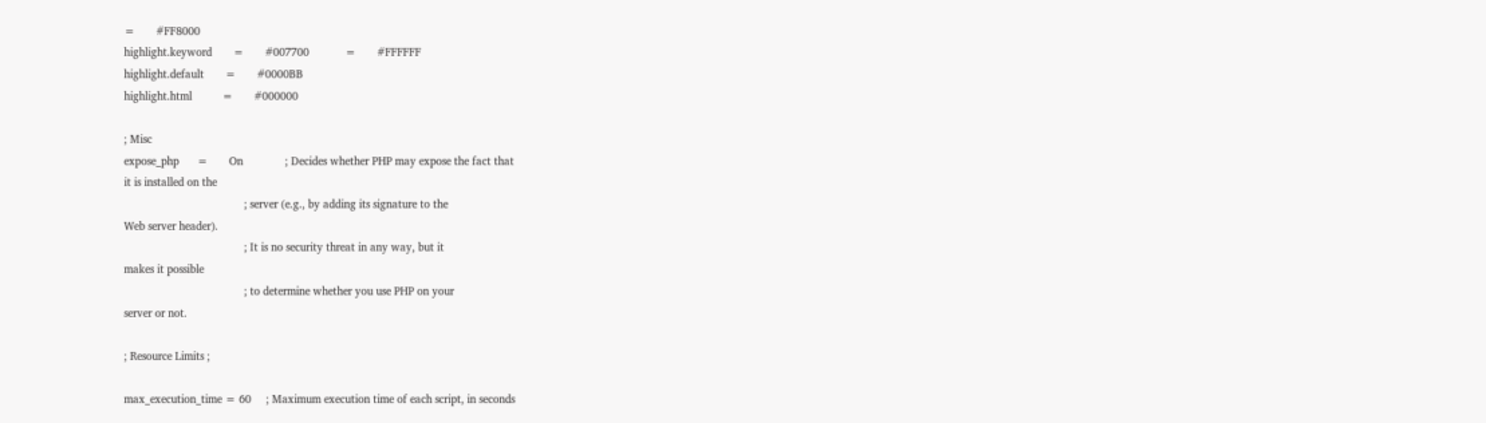=       #FF8000
highlight.keyword       =       #007700            =       #FFFFFF
highlight.default       =       #0000BB
highlight.html          =       #000000

; Misc
expose_php      =       On              ; Decides whether PHP may expose the fact that
it is installed on the
                                        ; server (e.g., by adding its signature to the
Web server header).
                                        ; It is no security threat in any way, but it
makes it possible
                                        ; to determine whether you use PHP on your
server or not.

; Resource Limits ;

max_execution_time = 60     ; Maximum execution time of each script, in seconds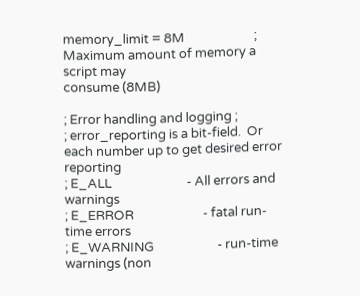memory_limit = 8M                       ; Maximum amount of memory a script may
consume (8MB)

; Error handling and logging ;
; error_reporting is a bit-field.  Or each number up to get desired error reporting
; E_ALL                         - All errors and warnings
; E_ERROR                       - fatal run-time errors
; E_WARNING                     - run-time warnings (non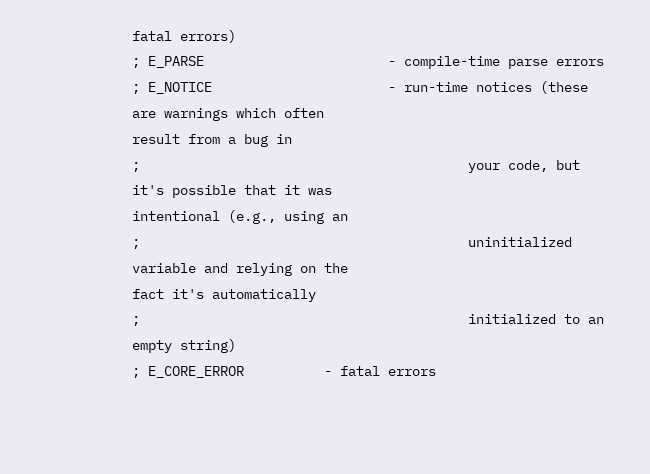fatal errors)
; E_PARSE                       - compile-time parse errors
; E_NOTICE                      - run-time notices (these are warnings which often
result from a bug in
;                                         your code, but it's possible that it was
intentional (e.g., using an
;                                         uninitialized variable and relying on the
fact it's automatically
;                                         initialized to an empty string)
; E_CORE_ERROR          - fatal errors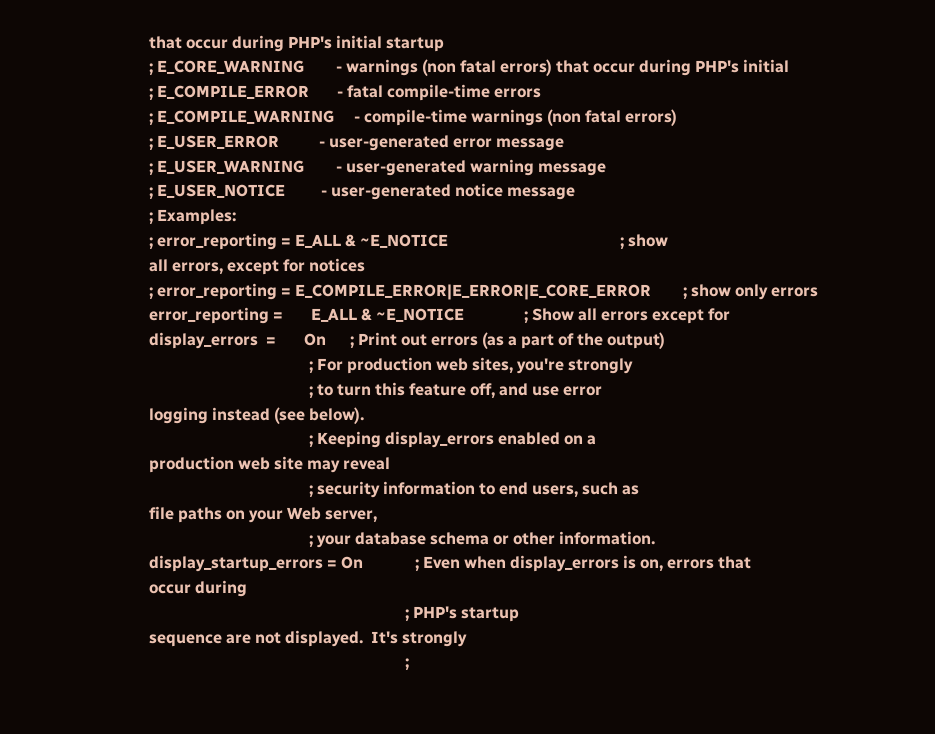that occur during PHP's initial startup
; E_CORE_WARNING        - warnings (non fatal errors) that occur during PHP's initial
; E_COMPILE_ERROR       - fatal compile-time errors
; E_COMPILE_WARNING     - compile-time warnings (non fatal errors)
; E_USER_ERROR          - user-generated error message
; E_USER_WARNING        - user-generated warning message
; E_USER_NOTICE         - user-generated notice message
; Examples:
; error_reporting = E_ALL & ~E_NOTICE                                           ; show
all errors, except for notices
; error_reporting = E_COMPILE_ERROR|E_ERROR|E_CORE_ERROR        ; show only errors
error_reporting =       E_ALL & ~E_NOTICE               ; Show all errors except for
display_errors  =       On      ; Print out errors (as a part of the output)
                                        ; For production web sites, you're strongly
                                        ; to turn this feature off, and use error
logging instead (see below).
                                        ; Keeping display_errors enabled on a
production web site may reveal
                                        ; security information to end users, such as
file paths on your Web server,
                                        ; your database schema or other information.
display_startup_errors = On             ; Even when display_errors is on, errors that
occur during
                                                                ; PHP's startup
sequence are not displayed.  It's strongly
                                                                ;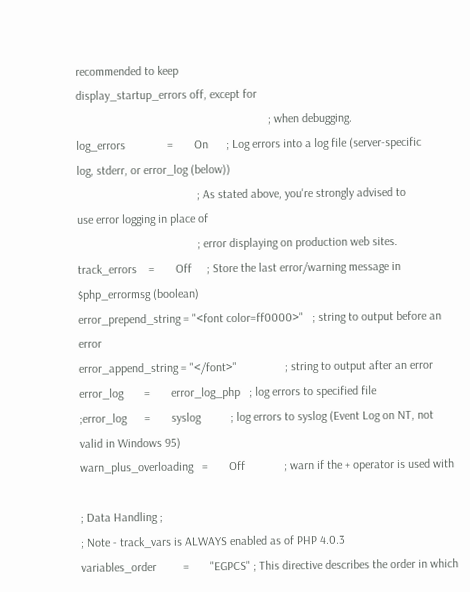recommended to keep
display_startup_errors off, except for
                                                                ; when debugging.
log_errors              =       On      ; Log errors into a log file (server-specific
log, stderr, or error_log (below))
                                        ; As stated above, you're strongly advised to
use error logging in place of
                                        ; error displaying on production web sites.
track_errors    =       Off     ; Store the last error/warning message in
$php_errormsg (boolean)
error_prepend_string = "<font color=ff0000>"   ; string to output before an error
error_append_string = "</font>"                ; string to output after an error
error_log       =       error_log_php   ; log errors to specified file
;error_log      =       syslog          ; log errors to syslog (Event Log on NT, not
valid in Windows 95)
warn_plus_overloading   =       Off             ; warn if the + operator is used with

; Data Handling ;
; Note - track_vars is ALWAYS enabled as of PHP 4.0.3
variables_order         =       "EGPCS" ; This directive describes the order in which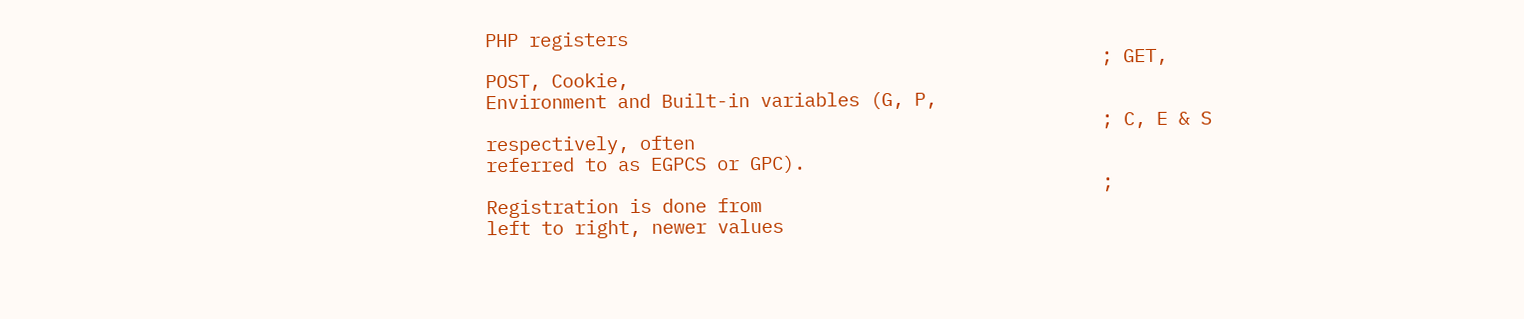PHP registers
                                                        ; GET, POST, Cookie,
Environment and Built-in variables (G, P,
                                                        ; C, E & S respectively, often
referred to as EGPCS or GPC).
                                                        ; Registration is done from
left to right, newer values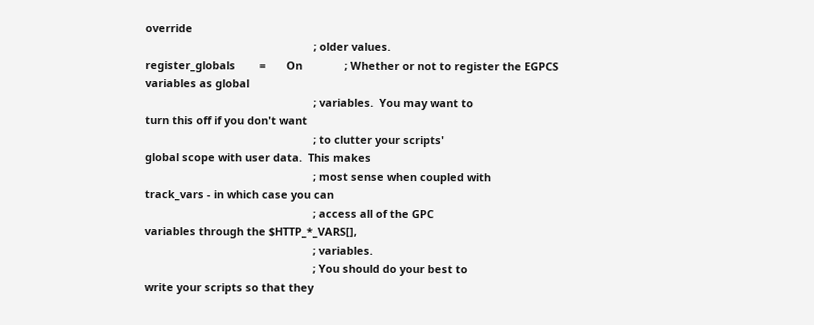override
                                                        ; older values.
register_globals        =       On              ; Whether or not to register the EGPCS
variables as global
                                                        ; variables.  You may want to
turn this off if you don't want
                                                        ; to clutter your scripts'
global scope with user data.  This makes
                                                        ; most sense when coupled with
track_vars - in which case you can
                                                        ; access all of the GPC
variables through the $HTTP_*_VARS[],
                                                        ; variables.
                                                        ; You should do your best to
write your scripts so that they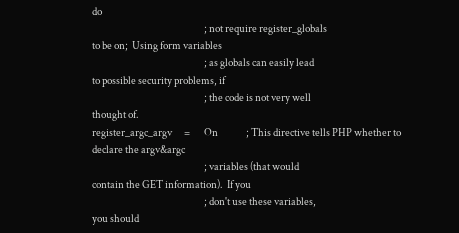do
                                                        ; not require register_globals
to be on;  Using form variables
                                                        ; as globals can easily lead
to possible security problems, if
                                                        ; the code is not very well
thought of.
register_argc_argv      =       On              ; This directive tells PHP whether to
declare the argv&argc
                                                        ; variables (that would
contain the GET information).  If you
                                                        ; don't use these variables,
you should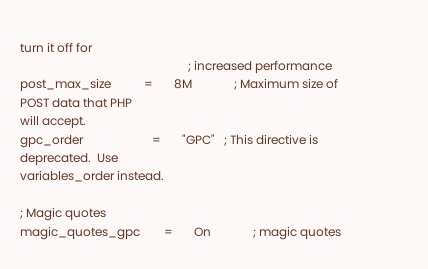turn it off for
                                                        ; increased performance
post_max_size           =       8M              ; Maximum size of POST data that PHP
will accept.
gpc_order                       =       "GPC"   ; This directive is deprecated.  Use
variables_order instead.

; Magic quotes
magic_quotes_gpc        =       On              ; magic quotes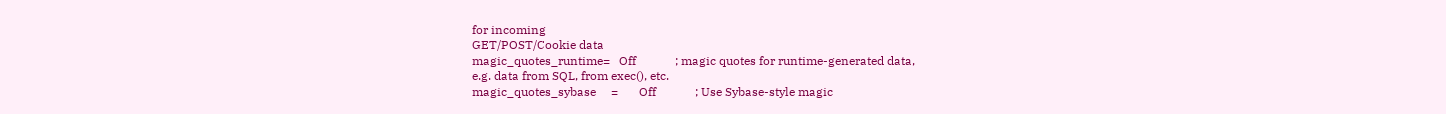for incoming
GET/POST/Cookie data
magic_quotes_runtime=   Off             ; magic quotes for runtime-generated data,
e.g. data from SQL, from exec(), etc.
magic_quotes_sybase     =       Off             ; Use Sybase-style magic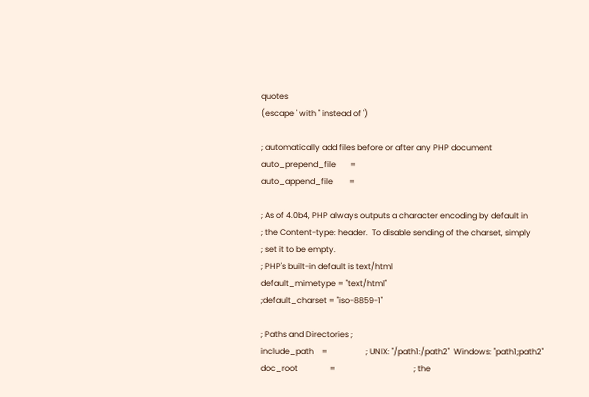quotes
(escape ' with '' instead of ')

; automatically add files before or after any PHP document
auto_prepend_file       =
auto_append_file        =

; As of 4.0b4, PHP always outputs a character encoding by default in
; the Content-type: header.  To disable sending of the charset, simply
; set it to be empty.
; PHP's built-in default is text/html
default_mimetype = "text/html"
;default_charset = "iso-8859-1"

; Paths and Directories ;
include_path    =                   ; UNIX: "/path1:/path2"  Windows: "path1;path2"
doc_root                =                                       ; the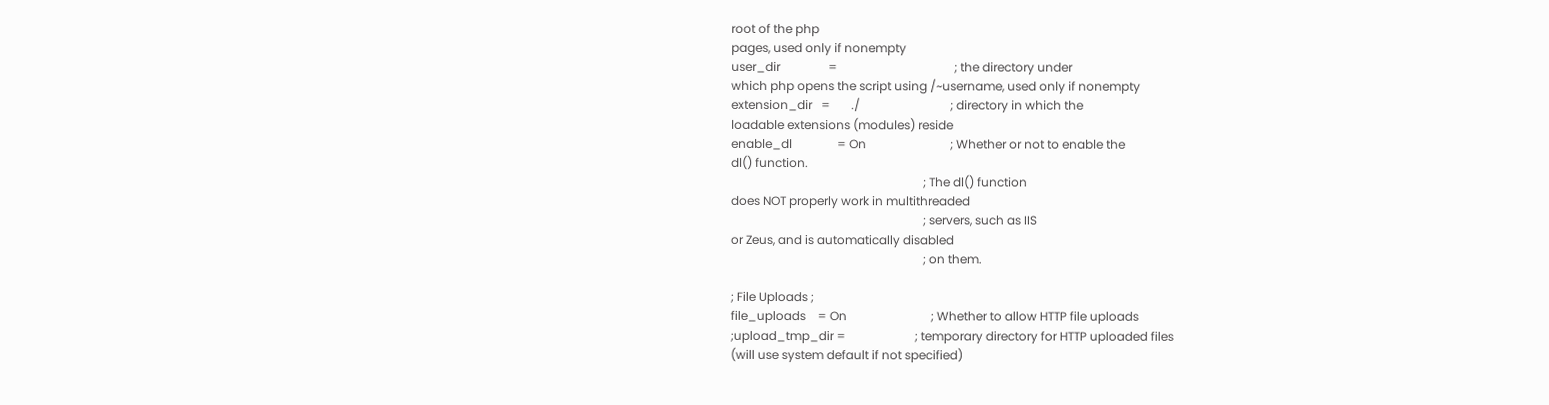root of the php
pages, used only if nonempty
user_dir                =                                       ; the directory under
which php opens the script using /~username, used only if nonempty
extension_dir   =       ./                              ; directory in which the
loadable extensions (modules) reside
enable_dl               = On                            ; Whether or not to enable the
dl() function.
                                                                ; The dl() function
does NOT properly work in multithreaded
                                                                ; servers, such as IIS
or Zeus, and is automatically disabled
                                                                ; on them.

; File Uploads ;
file_uploads    = On                            ; Whether to allow HTTP file uploads
;upload_tmp_dir =                       ; temporary directory for HTTP uploaded files
(will use system default if not specified)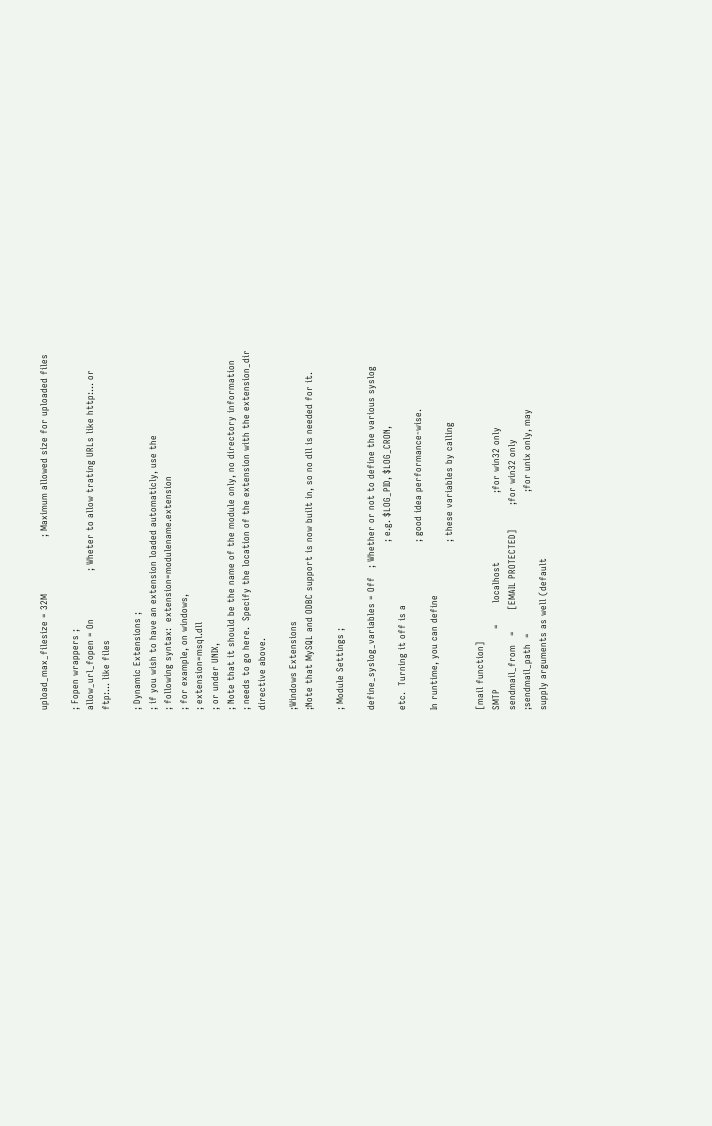upload_max_filesize = 32M                   ; Maximum allowed size for uploaded files

; Fopen wrappers ;
allow_url_fopen = On                ; Wheter to allow trating URLs like http:... or
ftp:... like files

; Dynamic Extensions ;
; if you wish to have an extension loaded automaticly, use the
; following syntax:  extension=modulename.extension
; for example, on windows,
; extension=msql.dll
; or under UNIX,
; Note that it should be the name of the module only, no directory information
; needs to go here.  Specify the location of the extension with the extension_dir
directive above.

;Windows Extensions
;Note that MySQL and ODBC support is now built in, so no dll is needed for it.

; Module Settings ;

define_syslog_variables = Off   ; Whether or not to define the various syslog
                                                        ; e.g. $LOG_PID, $LOG_CRON,
etc.  Turning it off is a
                                                        ; good idea performance-wise.
In runtime, you can define
                                                        ; these variables by calling

[mail function]
SMTP                    =       localhost                       ;for win32 only
sendmail_from   =       [EMAIL PROTECTED]        ;for win32 only
;sendmail_path  =                                               ;for unix only, may
supply arguments as well (default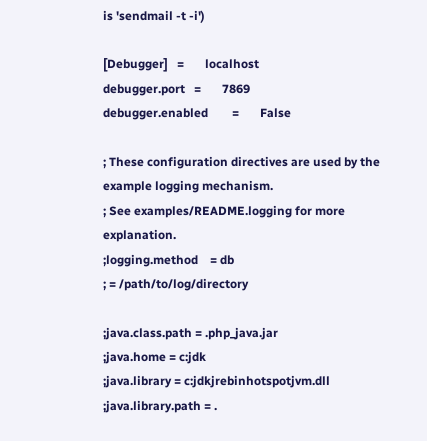is 'sendmail -t -i')

[Debugger]   =       localhost
debugger.port   =       7869
debugger.enabled        =       False

; These configuration directives are used by the example logging mechanism.
; See examples/README.logging for more explanation.
;logging.method    = db
; = /path/to/log/directory

;java.class.path = .php_java.jar
;java.home = c:jdk
;java.library = c:jdkjrebinhotspotjvm.dll
;java.library.path = .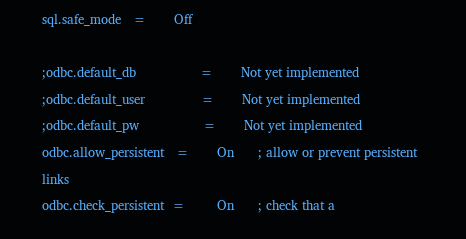sql.safe_mode   =       Off

;odbc.default_db                =       Not yet implemented
;odbc.default_user              =       Not yet implemented
;odbc.default_pw                =       Not yet implemented
odbc.allow_persistent   =       On      ; allow or prevent persistent links
odbc.check_persistent  =        On      ; check that a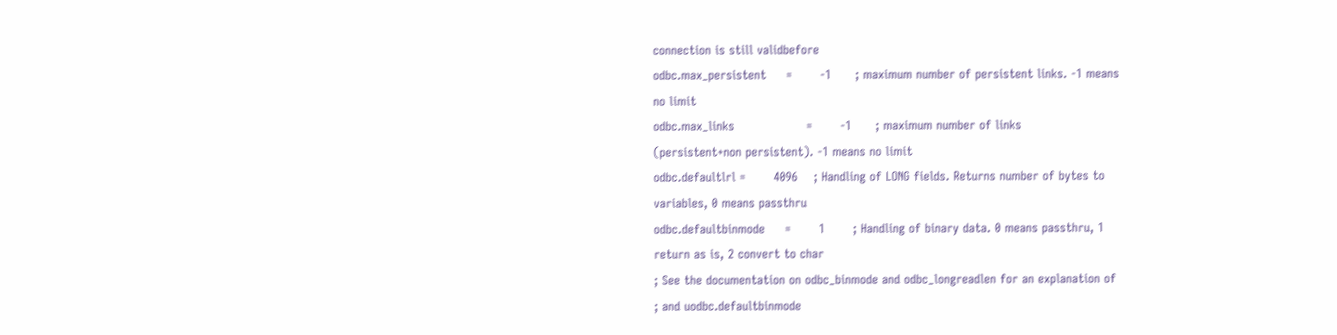connection is still validbefore
odbc.max_persistent     =       -1      ; maximum number of persistent links. -1 means
no limit
odbc.max_links                  =       -1      ; maximum number of links
(persistent+non persistent). -1 means no limit
odbc.defaultlrl =       4096    ; Handling of LONG fields. Returns number of bytes to
variables, 0 means passthru
odbc.defaultbinmode     =       1       ; Handling of binary data. 0 means passthru, 1
return as is, 2 convert to char
; See the documentation on odbc_binmode and odbc_longreadlen for an explanation of
; and uodbc.defaultbinmode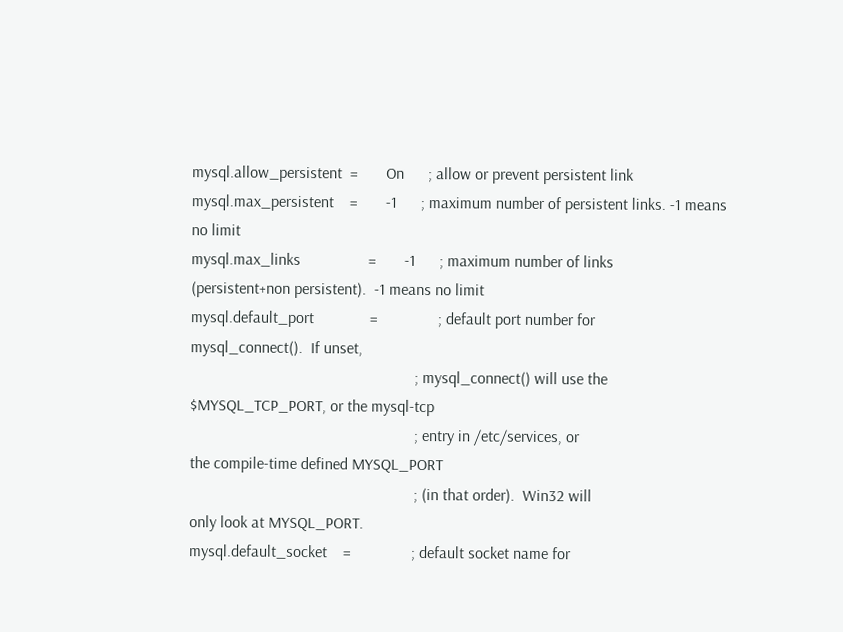mysql.allow_persistent  =       On      ; allow or prevent persistent link
mysql.max_persistent    =       -1      ; maximum number of persistent links. -1 means
no limit
mysql.max_links                 =       -1      ; maximum number of links
(persistent+non persistent).  -1 means no limit
mysql.default_port              =               ; default port number for
mysql_connect().  If unset,
                                                        ; mysql_connect() will use the
$MYSQL_TCP_PORT, or the mysql-tcp
                                                        ; entry in /etc/services, or
the compile-time defined MYSQL_PORT
                                                        ; (in that order).  Win32 will
only look at MYSQL_PORT.
mysql.default_socket    =               ; default socket name for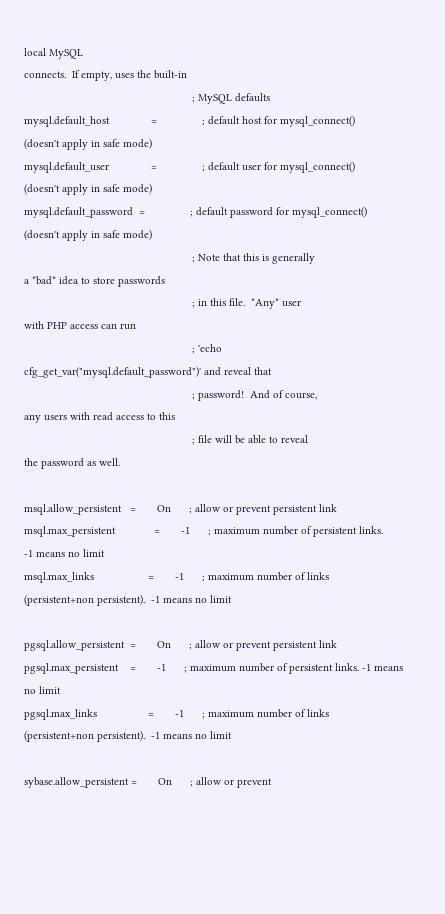local MySQL
connects.  If empty, uses the built-in
                                                        ; MySQL defaults
mysql.default_host              =               ; default host for mysql_connect()
(doesn't apply in safe mode)
mysql.default_user              =               ; default user for mysql_connect()
(doesn't apply in safe mode)
mysql.default_password  =               ; default password for mysql_connect()
(doesn't apply in safe mode)
                                                        ; Note that this is generally
a *bad* idea to store passwords
                                                        ; in this file.  *Any* user
with PHP access can run
                                                        ; 'echo
cfg_get_var("mysql.default_password")' and reveal that
                                                        ; password!  And of course,
any users with read access to this
                                                        ; file will be able to reveal
the password as well.

msql.allow_persistent   =       On      ; allow or prevent persistent link
msql.max_persistent             =       -1      ; maximum number of persistent links.
-1 means no limit
msql.max_links                  =       -1      ; maximum number of links
(persistent+non persistent).  -1 means no limit

pgsql.allow_persistent  =       On      ; allow or prevent persistent link
pgsql.max_persistent    =       -1      ; maximum number of persistent links. -1 means
no limit
pgsql.max_links                 =       -1      ; maximum number of links
(persistent+non persistent).  -1 means no limit

sybase.allow_persistent =       On      ; allow or prevent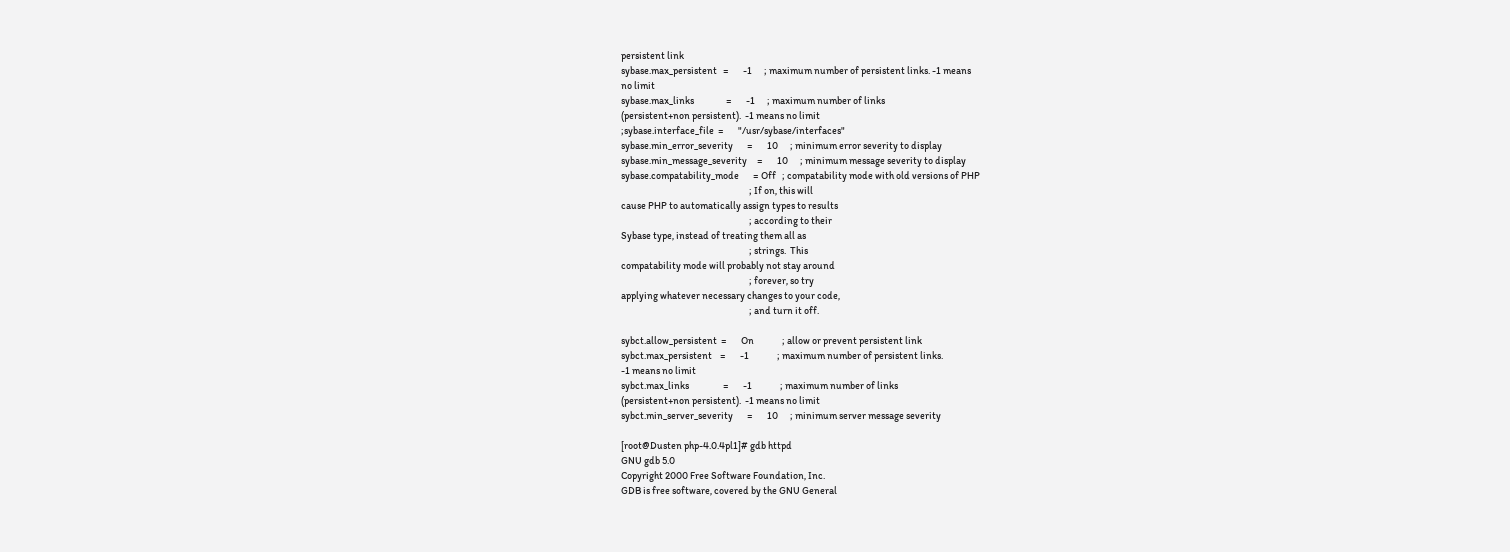persistent link
sybase.max_persistent   =       -1      ; maximum number of persistent links. -1 means
no limit
sybase.max_links                =       -1      ; maximum number of links
(persistent+non persistent).  -1 means no limit
;sybase.interface_file  =       "/usr/sybase/interfaces"
sybase.min_error_severity       =       10      ; minimum error severity to display
sybase.min_message_severity     =       10      ; minimum message severity to display
sybase.compatability_mode       = Off   ; compatability mode with old versions of PHP
                                                                ; If on, this will
cause PHP to automatically assign types to results
                                                                ; according to their
Sybase type, instead of treating them all as
                                                                ; strings.  This
compatability mode will probably not stay around
                                                                ; forever, so try
applying whatever necessary changes to your code,
                                                                ; and turn it off.

sybct.allow_persistent  =       On              ; allow or prevent persistent link
sybct.max_persistent    =       -1              ; maximum number of persistent links.
-1 means no limit
sybct.max_links                 =       -1              ; maximum number of links
(persistent+non persistent).  -1 means no limit
sybct.min_server_severity       =       10      ; minimum server message severity

[root@Dusten php-4.0.4pl1]# gdb httpd
GNU gdb 5.0
Copyright 2000 Free Software Foundation, Inc.
GDB is free software, covered by the GNU General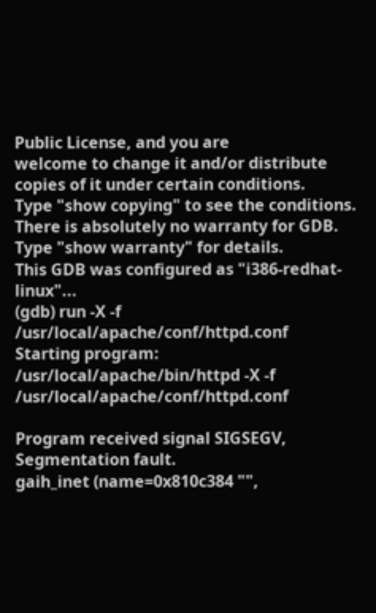Public License, and you are
welcome to change it and/or distribute copies of it under certain conditions.
Type "show copying" to see the conditions.
There is absolutely no warranty for GDB.  Type "show warranty" for details.
This GDB was configured as "i386-redhat-linux"...
(gdb) run -X -f /usr/local/apache/conf/httpd.conf
Starting program: /usr/local/apache/bin/httpd -X -f /usr/local/apache/conf/httpd.conf

Program received signal SIGSEGV, Segmentation fault.
gaih_inet (name=0x810c384 "",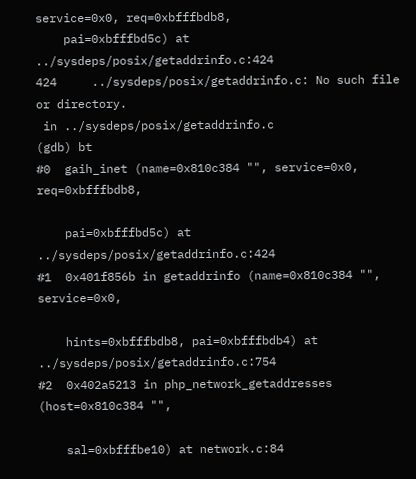service=0x0, req=0xbfffbdb8,
    pai=0xbfffbd5c) at ../sysdeps/posix/getaddrinfo.c:424
424     ../sysdeps/posix/getaddrinfo.c: No such file or directory.
 in ../sysdeps/posix/getaddrinfo.c
(gdb) bt
#0  gaih_inet (name=0x810c384 "", service=0x0, req=0xbfffbdb8,

    pai=0xbfffbd5c) at ../sysdeps/posix/getaddrinfo.c:424
#1  0x401f856b in getaddrinfo (name=0x810c384 "", service=0x0,

    hints=0xbfffbdb8, pai=0xbfffbdb4) at ../sysdeps/posix/getaddrinfo.c:754
#2  0x402a5213 in php_network_getaddresses (host=0x810c384 "",

    sal=0xbfffbe10) at network.c:84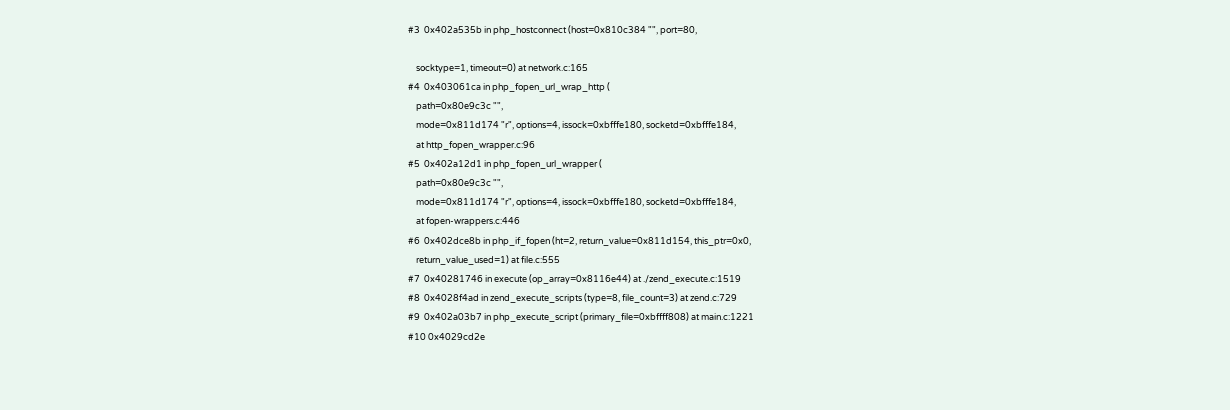#3  0x402a535b in php_hostconnect (host=0x810c384 "", port=80,

    socktype=1, timeout=0) at network.c:165
#4  0x403061ca in php_fopen_url_wrap_http (
    path=0x80e9c3c "",
    mode=0x811d174 "r", options=4, issock=0xbfffe180, socketd=0xbfffe184,
    at http_fopen_wrapper.c:96
#5  0x402a12d1 in php_fopen_url_wrapper (
    path=0x80e9c3c "",
    mode=0x811d174 "r", options=4, issock=0xbfffe180, socketd=0xbfffe184,
    at fopen-wrappers.c:446
#6  0x402dce8b in php_if_fopen (ht=2, return_value=0x811d154, this_ptr=0x0,
    return_value_used=1) at file.c:555
#7  0x40281746 in execute (op_array=0x8116e44) at ./zend_execute.c:1519
#8  0x4028f4ad in zend_execute_scripts (type=8, file_count=3) at zend.c:729
#9  0x402a03b7 in php_execute_script (primary_file=0xbffff808) at main.c:1221
#10 0x4029cd2e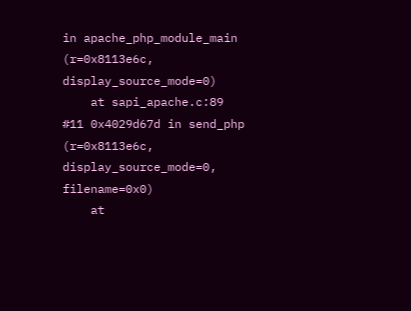in apache_php_module_main (r=0x8113e6c, display_source_mode=0)
    at sapi_apache.c:89
#11 0x4029d67d in send_php (r=0x8113e6c, display_source_mode=0, filename=0x0)
    at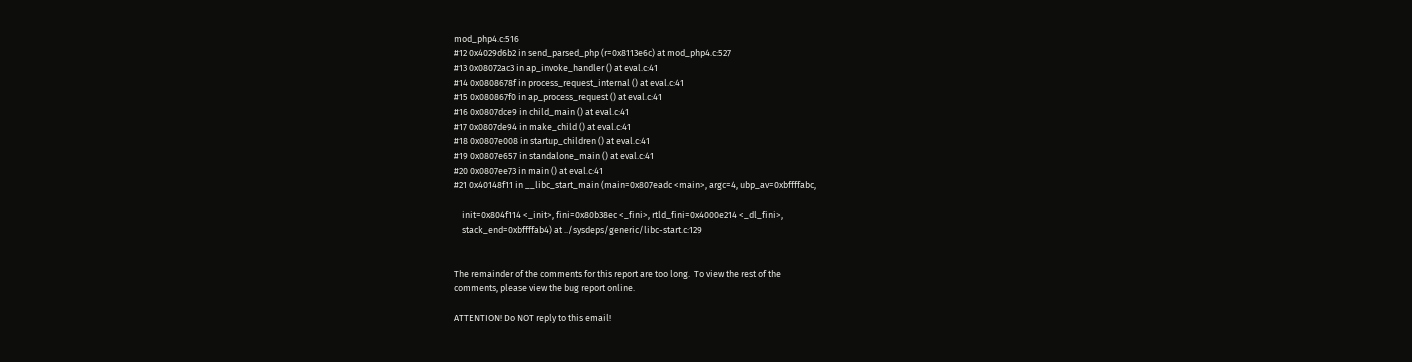mod_php4.c:516
#12 0x4029d6b2 in send_parsed_php (r=0x8113e6c) at mod_php4.c:527
#13 0x08072ac3 in ap_invoke_handler () at eval.c:41
#14 0x0808678f in process_request_internal () at eval.c:41
#15 0x080867f0 in ap_process_request () at eval.c:41
#16 0x0807dce9 in child_main () at eval.c:41
#17 0x0807de94 in make_child () at eval.c:41
#18 0x0807e008 in startup_children () at eval.c:41
#19 0x0807e657 in standalone_main () at eval.c:41
#20 0x0807ee73 in main () at eval.c:41
#21 0x40148f11 in __libc_start_main (main=0x807eadc <main>, argc=4, ubp_av=0xbffffabc,

    init=0x804f114 <_init>, fini=0x80b38ec <_fini>, rtld_fini=0x4000e214 <_dl_fini>,
    stack_end=0xbffffab4) at ../sysdeps/generic/libc-start.c:129


The remainder of the comments for this report are too long.  To view the rest of the
comments, please view the bug report online.

ATTENTION! Do NOT reply to this email!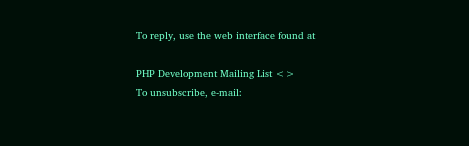To reply, use the web interface found at

PHP Development Mailing List <>
To unsubscribe, e-mail: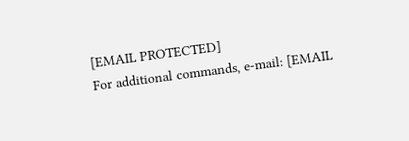[EMAIL PROTECTED]
For additional commands, e-mail: [EMAIL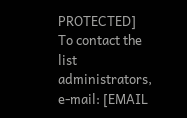PROTECTED]
To contact the list administrators, e-mail: [EMAIL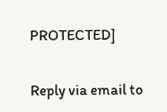PROTECTED]

Reply via email to